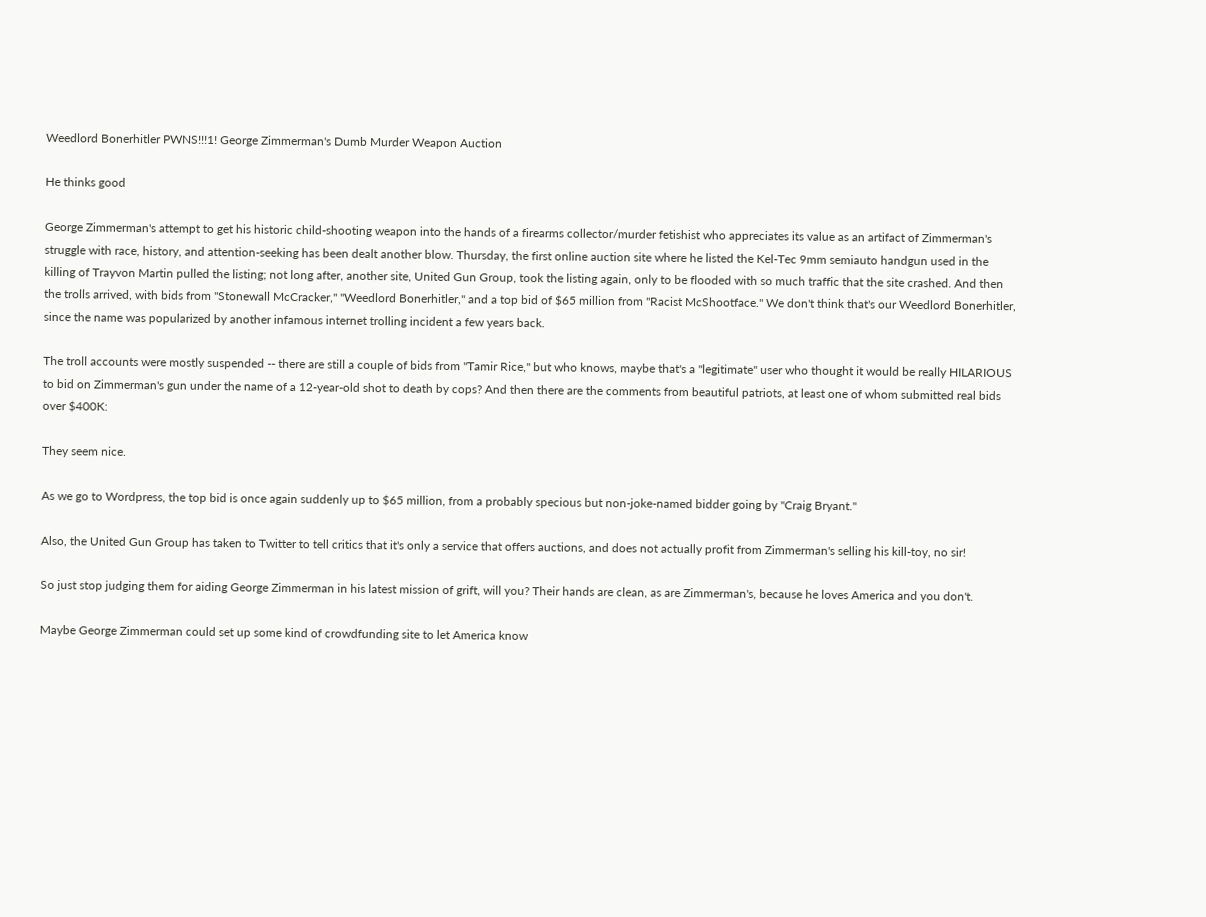Weedlord Bonerhitler PWNS!!!1! George Zimmerman's Dumb Murder Weapon Auction

He thinks good

George Zimmerman's attempt to get his historic child-shooting weapon into the hands of a firearms collector/murder fetishist who appreciates its value as an artifact of Zimmerman's struggle with race, history, and attention-seeking has been dealt another blow. Thursday, the first online auction site where he listed the Kel-Tec 9mm semiauto handgun used in the killing of Trayvon Martin pulled the listing; not long after, another site, United Gun Group, took the listing again, only to be flooded with so much traffic that the site crashed. And then the trolls arrived, with bids from "Stonewall McCracker," "Weedlord Bonerhitler," and a top bid of $65 million from "Racist McShootface." We don't think that's our Weedlord Bonerhitler, since the name was popularized by another infamous internet trolling incident a few years back.

The troll accounts were mostly suspended -- there are still a couple of bids from "Tamir Rice," but who knows, maybe that's a "legitimate" user who thought it would be really HILARIOUS to bid on Zimmerman's gun under the name of a 12-year-old shot to death by cops? And then there are the comments from beautiful patriots, at least one of whom submitted real bids over $400K:

They seem nice.

As we go to Wordpress, the top bid is once again suddenly up to $65 million, from a probably specious but non-joke-named bidder going by "Craig Bryant."

Also, the United Gun Group has taken to Twitter to tell critics that it's only a service that offers auctions, and does not actually profit from Zimmerman's selling his kill-toy, no sir!

So just stop judging them for aiding George Zimmerman in his latest mission of grift, will you? Their hands are clean, as are Zimmerman's, because he loves America and you don't.

Maybe George Zimmerman could set up some kind of crowdfunding site to let America know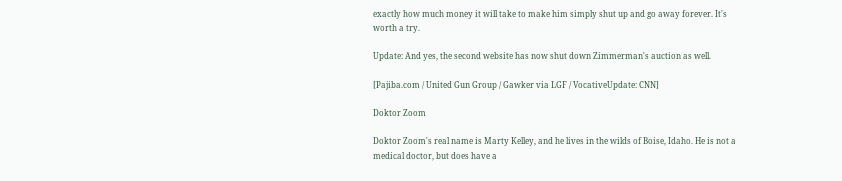exactly how much money it will take to make him simply shut up and go away forever. It's worth a try.

Update: And yes, the second website has now shut down Zimmerman's auction as well.

[Pajiba.com / United Gun Group / Gawker via LGF / VocativeUpdate: CNN]

Doktor Zoom

Doktor Zoom's real name is Marty Kelley, and he lives in the wilds of Boise, Idaho. He is not a medical doctor, but does have a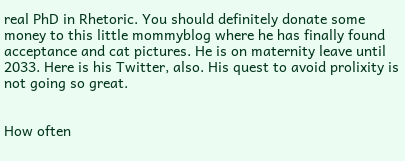real PhD in Rhetoric. You should definitely donate some money to this little mommyblog where he has finally found acceptance and cat pictures. He is on maternity leave until 2033. Here is his Twitter, also. His quest to avoid prolixity is not going so great.


How often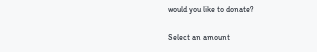would you like to donate?

Select an amount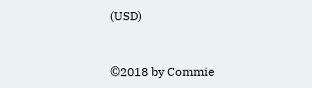(USD)


©2018 by Commie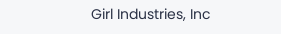Girl Industries, Inc